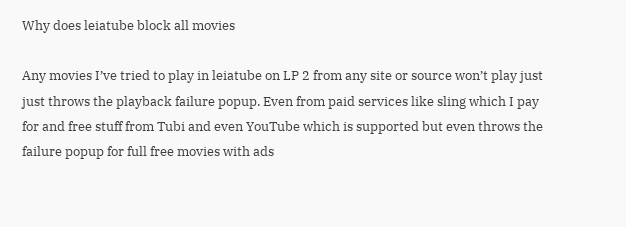Why does leiatube block all movies

Any movies I’ve tried to play in leiatube on LP 2 from any site or source won’t play just just throws the playback failure popup. Even from paid services like sling which I pay for and free stuff from Tubi and even YouTube which is supported but even throws the failure popup for full free movies with ads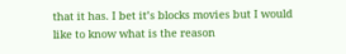that it has. I bet it’s blocks movies but I would like to know what is the reason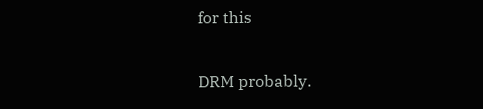for this

DRM probably.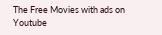The Free Movies with ads on Youtube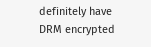definitely have DRM encrypted